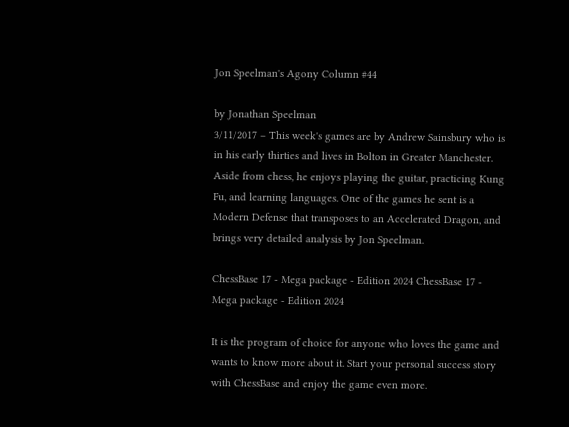Jon Speelman's Agony Column #44

by Jonathan Speelman
3/11/2017 – This week's games are by Andrew Sainsbury who is in his early thirties and lives in Bolton in Greater Manchester. Aside from chess, he enjoys playing the guitar, practicing Kung Fu, and learning languages. One of the games he sent is a Modern Defense that transposes to an Accelerated Dragon, and brings very detailed analysis by Jon Speelman.

ChessBase 17 - Mega package - Edition 2024 ChessBase 17 - Mega package - Edition 2024

It is the program of choice for anyone who loves the game and wants to know more about it. Start your personal success story with ChessBase and enjoy the game even more.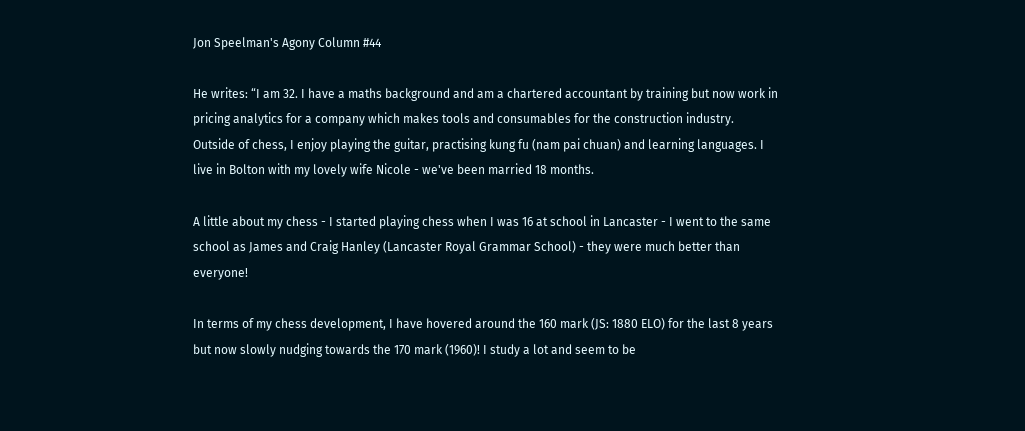Jon Speelman's Agony Column #44

He writes: “I am 32. I have a maths background and am a chartered accountant by training but now work in pricing analytics for a company which makes tools and consumables for the construction industry. Outside of chess, I enjoy playing the guitar, practising kung fu (nam pai chuan) and learning languages. I live in Bolton with my lovely wife Nicole - we've been married 18 months.

A little about my chess - I started playing chess when I was 16 at school in Lancaster - I went to the same school as James and Craig Hanley (Lancaster Royal Grammar School) - they were much better than everyone!

In terms of my chess development, I have hovered around the 160 mark (JS: 1880 ELO) for the last 8 years but now slowly nudging towards the 170 mark (1960)! I study a lot and seem to be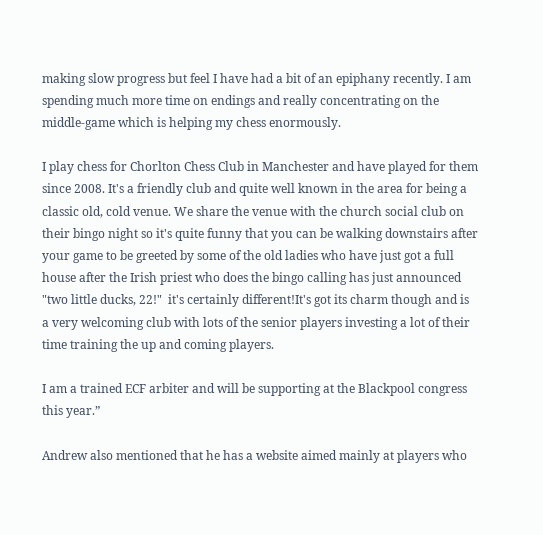making slow progress but feel I have had a bit of an epiphany recently. I am spending much more time on endings and really concentrating on the middle-game which is helping my chess enormously.

I play chess for Chorlton Chess Club in Manchester and have played for them since 2008. It's a friendly club and quite well known in the area for being a classic old, cold venue. We share the venue with the church social club on their bingo night so it's quite funny that you can be walking downstairs after your game to be greeted by some of the old ladies who have just got a full house after the Irish priest who does the bingo calling has just announced "two little ducks, 22!"  it's certainly different!It's got its charm though and is a very welcoming club with lots of the senior players investing a lot of their time training the up and coming players.

I am a trained ECF arbiter and will be supporting at the Blackpool congress this year.”

Andrew also mentioned that he has a website aimed mainly at players who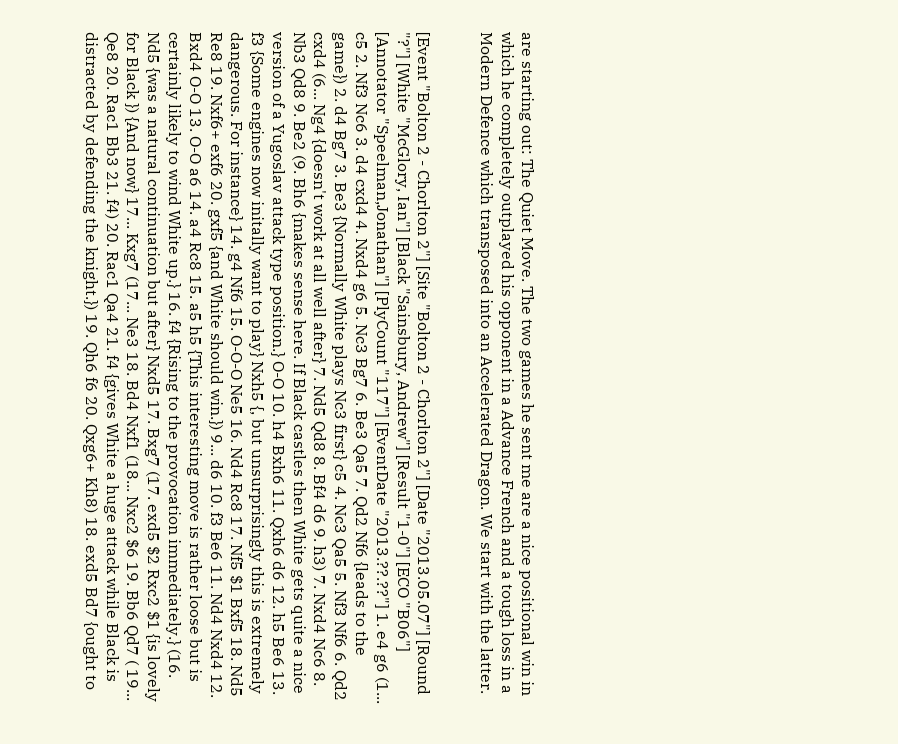are starting out: The Quiet Move. The two games he sent me are a nice positional win in which he completely outplayed his opponent in a Advance French and a tough loss in a Modern Defence which transposed into an Accelerated Dragon. We start with the latter.


[Event "Bolton 2 - Chorlton 2"] [Site "Bolton 2 - Chorlton 2"] [Date "2013.05.07"] [Round "?"] [White "McGlory, Ian"] [Black "Sainsbury, Andrew"] [Result "1-0"] [ECO "B06"] [Annotator "Speelman,Jonathan"] [PlyCount "117"] [EventDate "2013.??.??"] 1. e4 g6 (1... c5 2. Nf3 Nc6 3. d4 cxd4 4. Nxd4 g6 5. Nc3 Bg7 6. Be3 Qa5 7. Qd2 Nf6 {leads to the game}) 2. d4 Bg7 3. Be3 {Normally White plays Nc3 first} c5 4. Nc3 Qa5 5. Nf3 Nf6 6. Qd2 cxd4 (6... Ng4 {doesn't work at all well after} 7. Nd5 Qd8 8. Bf4 d6 9. h3) 7. Nxd4 Nc6 8. Nb3 Qd8 9. Be2 (9. Bh6 {makes sense here. If Black castles then White gets quite a nice version of a Yugoslav attack type position.} O-O 10. h4 Bxh6 11. Qxh6 d6 12. h5 Be6 13. f3 {Some engines now initally want to play} Nxh5 {, but unsurprisingly this is extremely dangerous. For instance} 14. g4 Nf6 15. O-O-O Ne5 16. Nd4 Rc8 17. Nf5 $1 Bxf5 18. Nd5 Re8 19. Nxf6+ exf6 20. gxf5 {and White should win.}) 9... d6 10. f3 Be6 11. Nd4 Nxd4 12. Bxd4 O-O 13. O-O a6 14. a4 Rc8 15. a5 h5 {This interesting move is rather loose but is certainly likely to wind White up.} 16. f4 {Rising to the provocation immediately.} (16. Nd5 {was a natural continuation but after} Nxd5 17. Bxg7 (17. exd5 $2 Rxc2 $1 {is lovely for Black }) {And now} 17... Kxg7 (17... Ne3 18. Bd4 Nxf1 (18... Nxc2 $6 19. Bb6 Qd7 ( 19... Qe8 20. Rac1 Bb3 21. f4) 20. Rac1 Qa4 21. f4 {gives White a huge attack while Black is distracted by defending the knight.}) 19. Qh6 f6 20. Qxg6+ Kh8) 18. exd5 Bd7 {ought to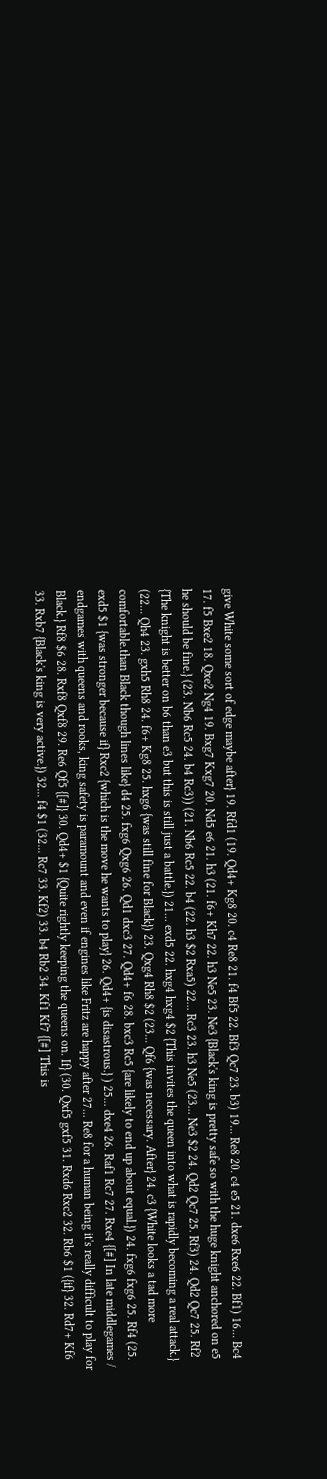give White some sort of edge maybe after} 19. Rfd1 (19. Qd4+ Kg8 20. c4 Re8 21. f4 Bf5 22. Bf3 Qc7 23. b3) 19... Re8 20. c4 e5 21. dxe6 Rxe6 22. Bf1) 16... Bc4 17. f5 Bxe2 18. Qxe2 Ng4 19. Bxg7 Kxg7 20. Nd5 e6 21. h3 (21. f6+ Kh7 22. h3 Ne5 23. Ne3 {Black's king is pretty safe so with the huge knight anchored on e5 he should be fine.} (23. Nb6 Rc5 24. b4 Rc3)) (21. Nb6 Rc5 22. b4 (22. h3 $2 Rxa5) 22... Rc3 23. h3 Ne5 (23... Ne3 $2 24. Qd2 Qc7 25. Rf3) 24. Qd2 Qc7 25. Rf2 {The knight is better on b6 than e3 but this is still just a battle.}) 21... exd5 22. hxg4 hxg4 $2 {This invites the queen into what is rapidly becoming a real attack.} (22... Qh4 23. gxh5 Rh8 24. f6+ Kg8 25. hxg6 {was still fine for Black}) 23. Qxg4 Rh8 $2 (23... Qf6 {was necessary. After} 24. c3 {White looks a tad more comfortable.than Black though lines like} d4 25. fxg6 Qxg6 26. Qd1 dxc3 27. Qd4+ f6 28. bxc3 Rc5 {are likely to end up about equal.}) 24. fxg6 fxg6 25. Rf4 (25. exd5 $1 {was stronger because if} Rxc2 {which is the move he wants to play} 26. Qd4+ {is disastrous.} ) 25... dxe4 26. Raf1 Rc7 27. Rxe4 {[#] In late middlegames / endgames with queens and rooks, king safety is paramount and even if engines like Fritz are happy after 27... Re8 for a human being it's really difficult to play for Black.} Rf8 $6 28. Rxf8 Qxf8 29. Re6 Qf5 {[#]} 30. Qd4+ $1 {Quite rightly keeping the queens on. If} (30. Qxf5 gxf5 31. Rxd6 Rxc2 32. Rb6 $1 ({if} 32. Rd7+ Kf6 33. Rxb7 {Black's king is very active.}) 32... f4 $1 (32... Rc7 33. Kf2) 33. b4 Rb2 34. Kf1 Kf7 {[#] This is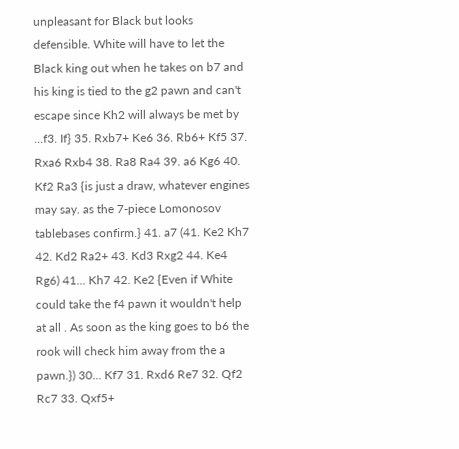unpleasant for Black but looks defensible. White will have to let the Black king out when he takes on b7 and his king is tied to the g2 pawn and can't escape since Kh2 will always be met by ...f3. If} 35. Rxb7+ Ke6 36. Rb6+ Kf5 37. Rxa6 Rxb4 38. Ra8 Ra4 39. a6 Kg6 40. Kf2 Ra3 {is just a draw, whatever engines may say. as the 7-piece Lomonosov tablebases confirm.} 41. a7 (41. Ke2 Kh7 42. Kd2 Ra2+ 43. Kd3 Rxg2 44. Ke4 Rg6) 41... Kh7 42. Ke2 {Even if White could take the f4 pawn it wouldn't help at all . As soon as the king goes to b6 the rook will check him away from the a pawn.}) 30... Kf7 31. Rxd6 Re7 32. Qf2 Rc7 33. Qxf5+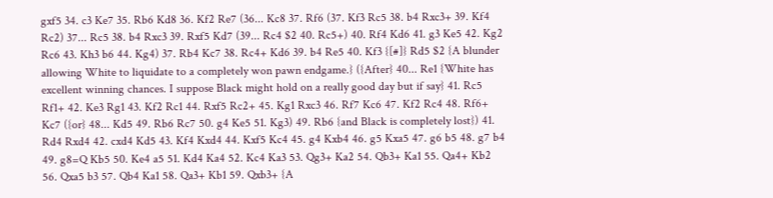gxf5 34. c3 Ke7 35. Rb6 Kd8 36. Kf2 Re7 (36... Kc8 37. Rf6 (37. Kf3 Rc5 38. b4 Rxc3+ 39. Kf4 Rc2) 37... Rc5 38. b4 Rxc3 39. Rxf5 Kd7 (39... Rc4 $2 40. Rc5+) 40. Rf4 Kd6 41. g3 Ke5 42. Kg2 Rc6 43. Kh3 b6 44. Kg4) 37. Rb4 Kc7 38. Rc4+ Kd6 39. b4 Re5 40. Kf3 {[#]} Rd5 $2 {A blunder allowing White to liquidate to a completely won pawn endgame.} ({After} 40... Re1 {White has excellent winning chances. I suppose Black might hold on a really good day but if say} 41. Rc5 Rf1+ 42. Ke3 Rg1 43. Kf2 Rc1 44. Rxf5 Rc2+ 45. Kg1 Rxc3 46. Rf7 Kc6 47. Kf2 Rc4 48. Rf6+ Kc7 ({or} 48... Kd5 49. Rb6 Rc7 50. g4 Ke5 51. Kg3) 49. Rb6 {and Black is completely lost}) 41. Rd4 Rxd4 42. cxd4 Kd5 43. Kf4 Kxd4 44. Kxf5 Kc4 45. g4 Kxb4 46. g5 Kxa5 47. g6 b5 48. g7 b4 49. g8=Q Kb5 50. Ke4 a5 51. Kd4 Ka4 52. Kc4 Ka3 53. Qg3+ Ka2 54. Qb3+ Ka1 55. Qa4+ Kb2 56. Qxa5 b3 57. Qb4 Ka1 58. Qa3+ Kb1 59. Qxb3+ {A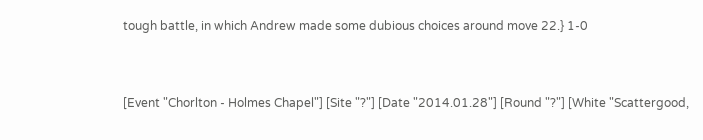tough battle, in which Andrew made some dubious choices around move 22.} 1-0


[Event "Chorlton - Holmes Chapel"] [Site "?"] [Date "2014.01.28"] [Round "?"] [White "Scattergood,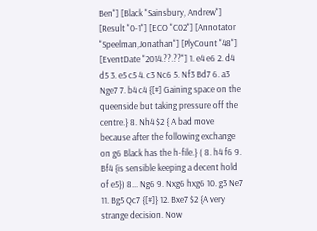Ben"] [Black "Sainsbury, Andrew"] [Result "0-1"] [ECO "C02"] [Annotator "Speelman,Jonathan"] [PlyCount "48"] [EventDate "2014.??.??"] 1. e4 e6 2. d4 d5 3. e5 c5 4. c3 Nc6 5. Nf3 Bd7 6. a3 Nge7 7. b4 c4 {[#] Gaining space on the queenside but taking pressure off the centre.} 8. Nh4 $2 { A bad move because after the following exchange on g6 Black has the h-file.} ( 8. h4 f6 9. Bf4 {is sensible keeping a decent hold of e5}) 8... Ng6 9. Nxg6 hxg6 10. g3 Ne7 11. Bg5 Qc7 {[#]} 12. Bxe7 $2 {A very strange decision. Now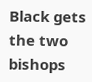Black gets the two bishops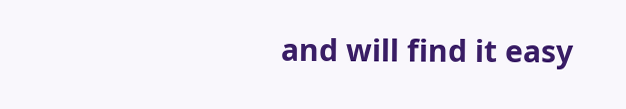and will find it easy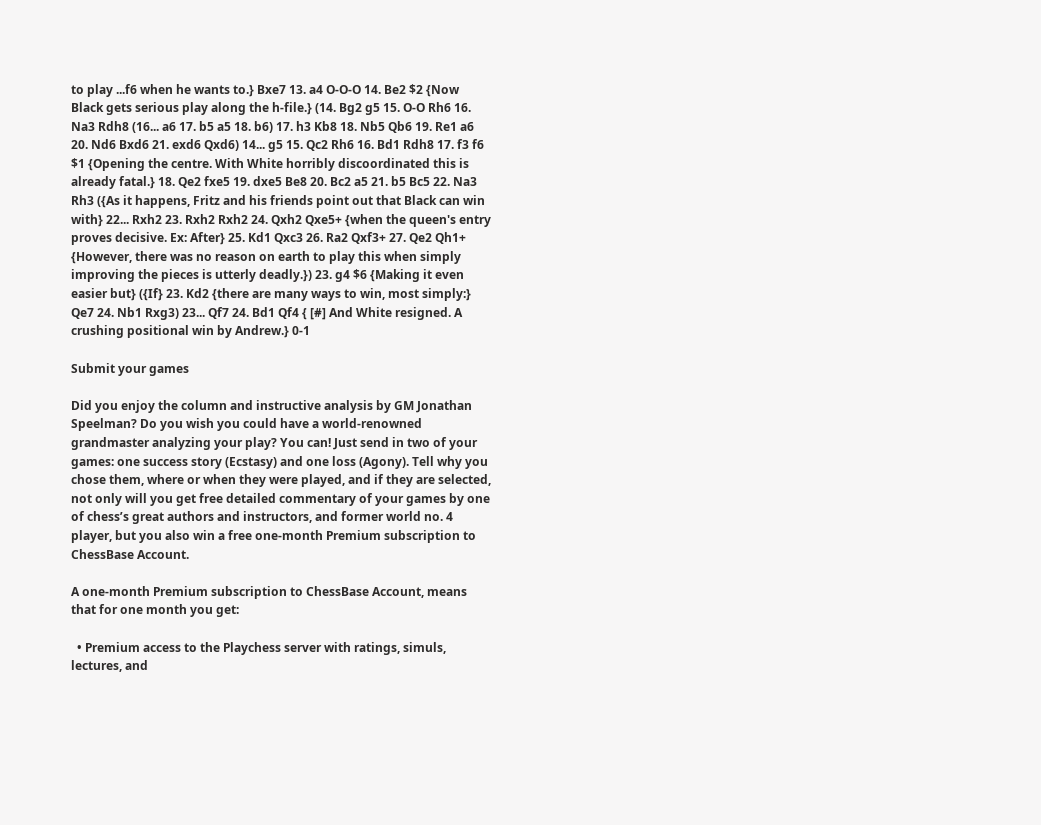to play ...f6 when he wants to.} Bxe7 13. a4 O-O-O 14. Be2 $2 {Now Black gets serious play along the h-file.} (14. Bg2 g5 15. O-O Rh6 16. Na3 Rdh8 (16... a6 17. b5 a5 18. b6) 17. h3 Kb8 18. Nb5 Qb6 19. Re1 a6 20. Nd6 Bxd6 21. exd6 Qxd6) 14... g5 15. Qc2 Rh6 16. Bd1 Rdh8 17. f3 f6 $1 {Opening the centre. With White horribly discoordinated this is already fatal.} 18. Qe2 fxe5 19. dxe5 Be8 20. Bc2 a5 21. b5 Bc5 22. Na3 Rh3 ({As it happens, Fritz and his friends point out that Black can win with} 22... Rxh2 23. Rxh2 Rxh2 24. Qxh2 Qxe5+ {when the queen's entry proves decisive. Ex: After} 25. Kd1 Qxc3 26. Ra2 Qxf3+ 27. Qe2 Qh1+ {However, there was no reason on earth to play this when simply improving the pieces is utterly deadly.}) 23. g4 $6 {Making it even easier but} ({If} 23. Kd2 {there are many ways to win, most simply:} Qe7 24. Nb1 Rxg3) 23... Qf7 24. Bd1 Qf4 { [#] And White resigned. A crushing positional win by Andrew.} 0-1

Submit your games

Did you enjoy the column and instructive analysis by GM Jonathan Speelman? Do you wish you could have a world-renowned grandmaster analyzing your play? You can! Just send in two of your games: one success story (Ecstasy) and one loss (Agony). Tell why you chose them, where or when they were played, and if they are selected, not only will you get free detailed commentary of your games by one of chess’s great authors and instructors, and former world no. 4 player, but you also win a free one-month Premium subscription to ChessBase Account.

A one-month Premium subscription to ChessBase Account, means that for one month you get:

  • Premium access to the Playchess server with ratings, simuls, lectures, and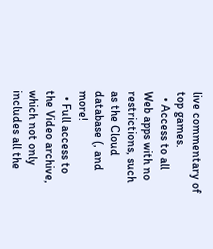live commentary of top games.
  • Access to all Web apps with no restrictions, such as the Cloud database (, and more!
  • Full access to the Video archive, which not only includes all the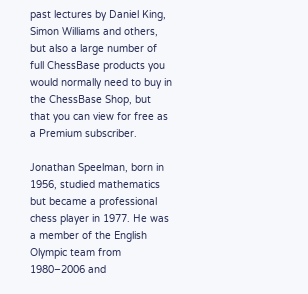past lectures by Daniel King, Simon Williams and others, but also a large number of full ChessBase products you would normally need to buy in the ChessBase Shop, but that you can view for free as a Premium subscriber.

Jonathan Speelman, born in 1956, studied mathematics but became a professional chess player in 1977. He was a member of the English Olympic team from 1980–2006 and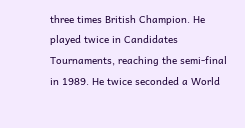three times British Champion. He played twice in Candidates Tournaments, reaching the semi-final in 1989. He twice seconded a World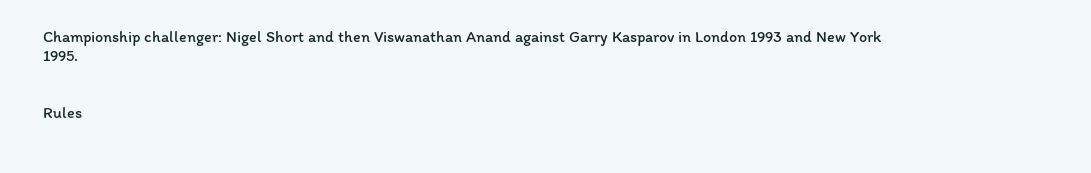Championship challenger: Nigel Short and then Viswanathan Anand against Garry Kasparov in London 1993 and New York 1995.


Rules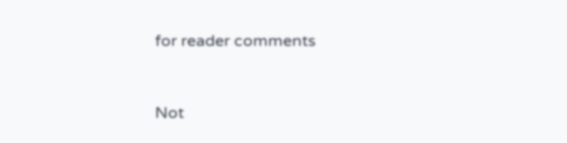for reader comments


Not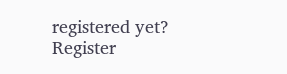registered yet? Register